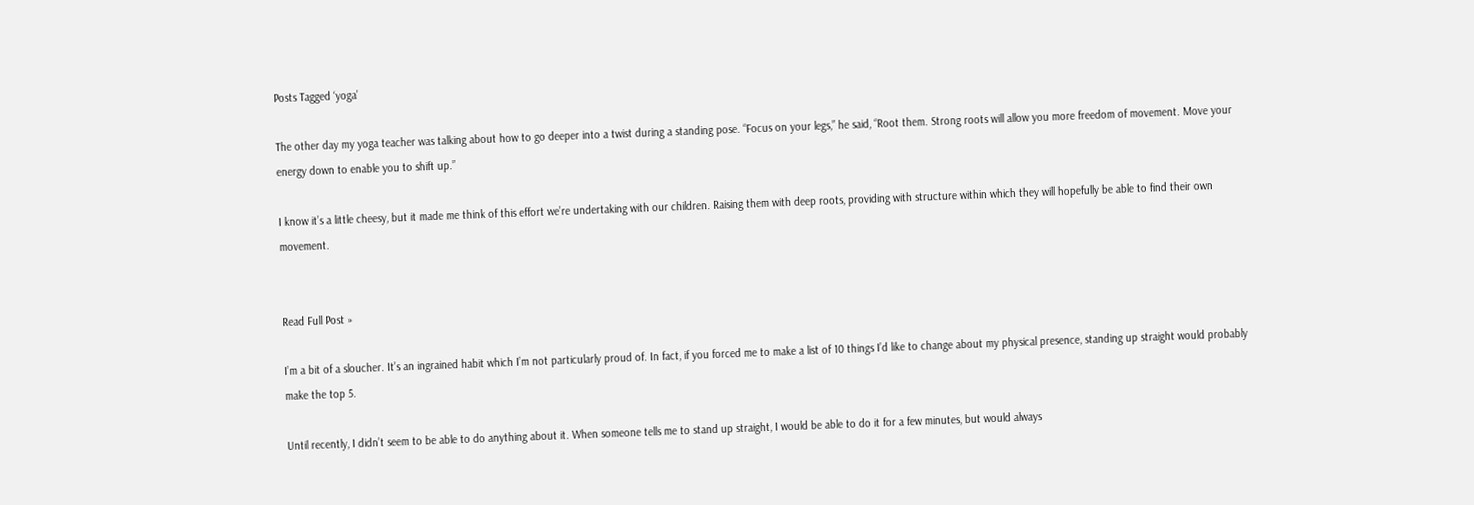Posts Tagged ‘yoga’

The other day my yoga teacher was talking about how to go deeper into a twist during a standing pose. “Focus on your legs,” he said, “Root them. Strong roots will allow you more freedom of movement. Move your energy down to enable you to shift up.”

I know it’s a little cheesy, but it made me think of this effort we’re undertaking with our children. Raising them with deep roots, providing with structure within which they will hopefully be able to find their own movement.


Read Full Post »

I’m a bit of a sloucher. It’s an ingrained habit which I’m not particularly proud of. In fact, if you forced me to make a list of 10 things I’d like to change about my physical presence, standing up straight would probably make the top 5.

Until recently, I didn’t seem to be able to do anything about it. When someone tells me to stand up straight, I would be able to do it for a few minutes, but would always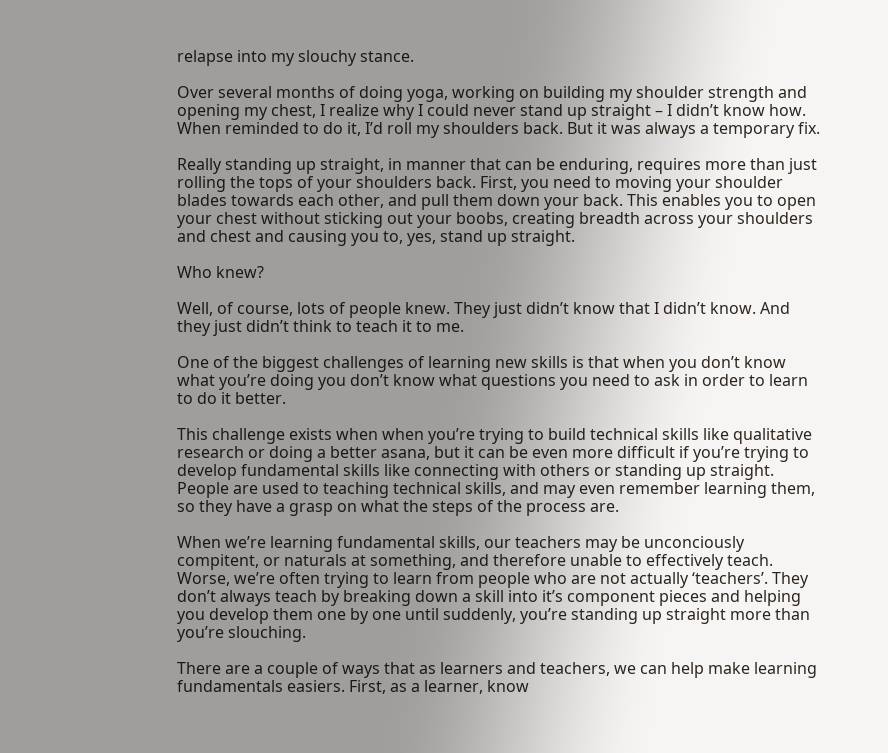relapse into my slouchy stance.

Over several months of doing yoga, working on building my shoulder strength and opening my chest, I realize why I could never stand up straight – I didn’t know how. When reminded to do it, I’d roll my shoulders back. But it was always a temporary fix.

Really standing up straight, in manner that can be enduring, requires more than just rolling the tops of your shoulders back. First, you need to moving your shoulder blades towards each other, and pull them down your back. This enables you to open your chest without sticking out your boobs, creating breadth across your shoulders and chest and causing you to, yes, stand up straight.

Who knew?

Well, of course, lots of people knew. They just didn’t know that I didn’t know. And they just didn’t think to teach it to me.

One of the biggest challenges of learning new skills is that when you don’t know what you’re doing you don’t know what questions you need to ask in order to learn to do it better.

This challenge exists when when you’re trying to build technical skills like qualitative research or doing a better asana, but it can be even more difficult if you’re trying to develop fundamental skills like connecting with others or standing up straight. People are used to teaching technical skills, and may even remember learning them, so they have a grasp on what the steps of the process are.

When we’re learning fundamental skills, our teachers may be unconciously compitent, or naturals at something, and therefore unable to effectively teach. Worse, we’re often trying to learn from people who are not actually ‘teachers’. They don’t always teach by breaking down a skill into it’s component pieces and helping you develop them one by one until suddenly, you’re standing up straight more than you’re slouching.

There are a couple of ways that as learners and teachers, we can help make learning fundamentals easiers. First, as a learner, know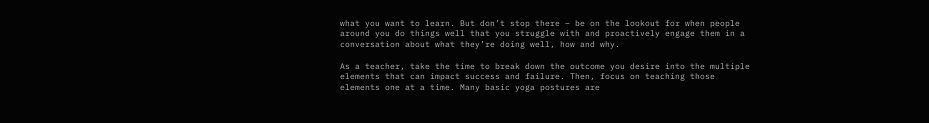what you want to learn. But don’t stop there – be on the lookout for when people around you do things well that you struggle with and proactively engage them in a conversation about what they’re doing well, how and why.

As a teacher, take the time to break down the outcome you desire into the multiple elements that can impact success and failure. Then, focus on teaching those elements one at a time. Many basic yoga postures are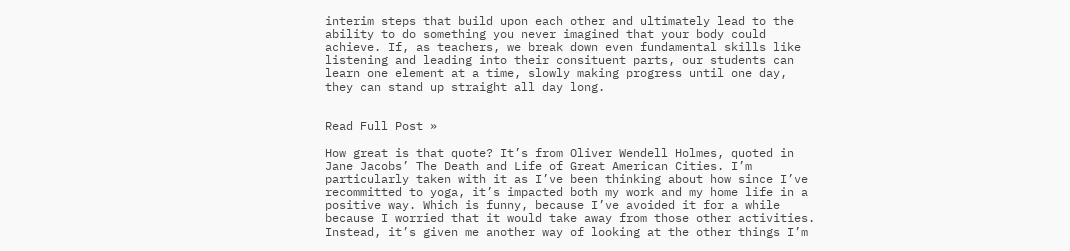interim steps that build upon each other and ultimately lead to the ability to do something you never imagined that your body could achieve. If, as teachers, we break down even fundamental skills like listening and leading into their consituent parts, our students can learn one element at a time, slowly making progress until one day, they can stand up straight all day long.


Read Full Post »

How great is that quote? It’s from Oliver Wendell Holmes, quoted in Jane Jacobs’ The Death and Life of Great American Cities. I’m particularly taken with it as I’ve been thinking about how since I’ve recommitted to yoga, it’s impacted both my work and my home life in a positive way. Which is funny, because I’ve avoided it for a while because I worried that it would take away from those other activities. Instead, it’s given me another way of looking at the other things I’m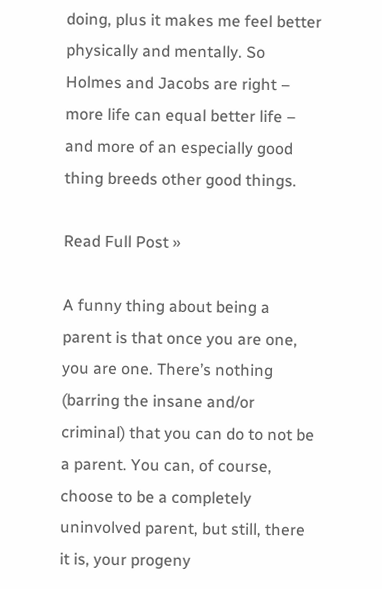doing, plus it makes me feel better physically and mentally. So Holmes and Jacobs are right – more life can equal better life – and more of an especially good thing breeds other good things.

Read Full Post »

A funny thing about being a parent is that once you are one, you are one. There’s nothing (barring the insane and/or criminal) that you can do to not be a parent. You can, of course, choose to be a completely uninvolved parent, but still, there it is, your progeny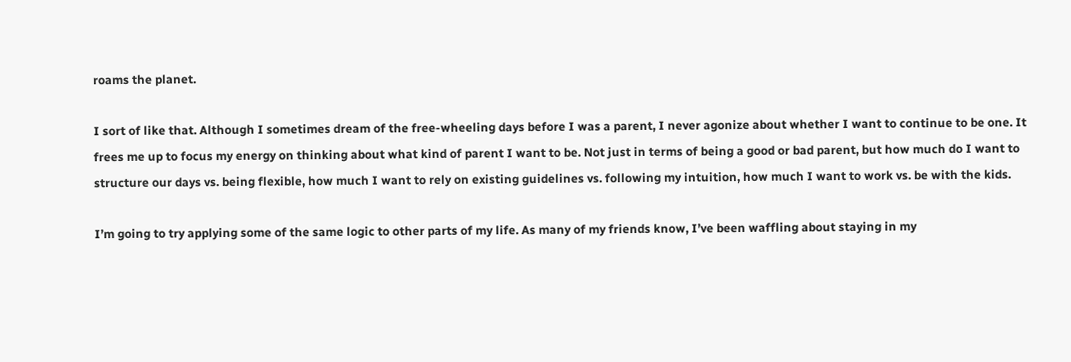roams the planet.

I sort of like that. Although I sometimes dream of the free-wheeling days before I was a parent, I never agonize about whether I want to continue to be one. It frees me up to focus my energy on thinking about what kind of parent I want to be. Not just in terms of being a good or bad parent, but how much do I want to structure our days vs. being flexible, how much I want to rely on existing guidelines vs. following my intuition, how much I want to work vs. be with the kids.

I’m going to try applying some of the same logic to other parts of my life. As many of my friends know, I’ve been waffling about staying in my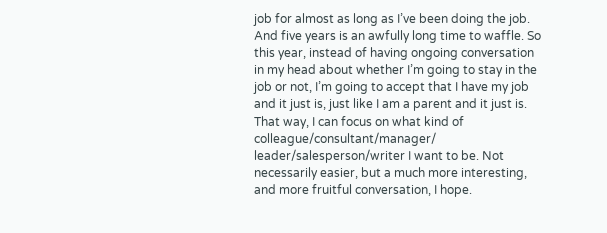job for almost as long as I’ve been doing the job. And five years is an awfully long time to waffle. So this year, instead of having ongoing conversation in my head about whether I’m going to stay in the job or not, I’m going to accept that I have my job and it just is, just like I am a parent and it just is. That way, I can focus on what kind of colleague/consultant/manager/ leader/salesperson/writer I want to be. Not necessarily easier, but a much more interesting, and more fruitful conversation, I hope.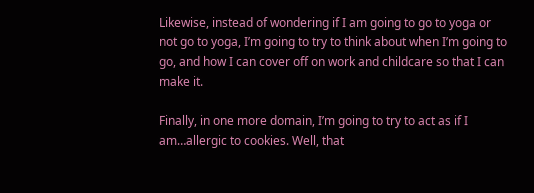Likewise, instead of wondering if I am going to go to yoga or not go to yoga, I’m going to try to think about when I’m going to go, and how I can cover off on work and childcare so that I can make it.

Finally, in one more domain, I’m going to try to act as if I am…allergic to cookies. Well, that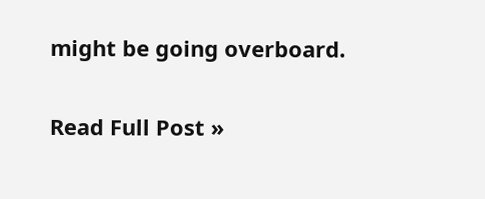might be going overboard.

Read Full Post »